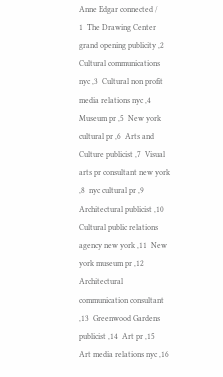Anne Edgar connected /
1  The Drawing Center grand opening publicity ,2  Cultural communications nyc ,3  Cultural non profit media relations nyc ,4  Museum pr ,5  New york cultural pr ,6  Arts and Culture publicist ,7  Visual arts pr consultant new york ,8  nyc cultural pr ,9  Architectural publicist ,10  Cultural public relations agency new york ,11  New york museum pr ,12  Architectural communication consultant ,13  Greenwood Gardens publicist ,14  Art pr ,15  Art media relations nyc ,16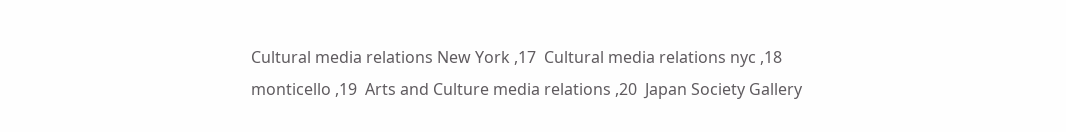Cultural media relations New York ,17  Cultural media relations nyc ,18  monticello ,19  Arts and Culture media relations ,20  Japan Society Gallery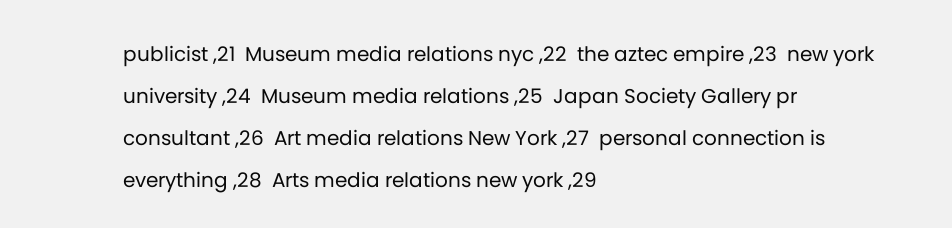publicist ,21  Museum media relations nyc ,22  the aztec empire ,23  new york university ,24  Museum media relations ,25  Japan Society Gallery pr consultant ,26  Art media relations New York ,27  personal connection is everything ,28  Arts media relations new york ,29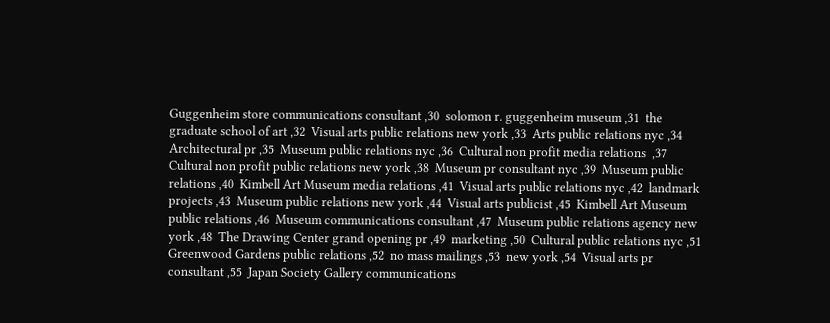Guggenheim store communications consultant ,30  solomon r. guggenheim museum ,31  the graduate school of art ,32  Visual arts public relations new york ,33  Arts public relations nyc ,34  Architectural pr ,35  Museum public relations nyc ,36  Cultural non profit media relations  ,37  Cultural non profit public relations new york ,38  Museum pr consultant nyc ,39  Museum public relations ,40  Kimbell Art Museum media relations ,41  Visual arts public relations nyc ,42  landmark projects ,43  Museum public relations new york ,44  Visual arts publicist ,45  Kimbell Art Museum public relations ,46  Museum communications consultant ,47  Museum public relations agency new york ,48  The Drawing Center grand opening pr ,49  marketing ,50  Cultural public relations nyc ,51  Greenwood Gardens public relations ,52  no mass mailings ,53  new york ,54  Visual arts pr consultant ,55  Japan Society Gallery communications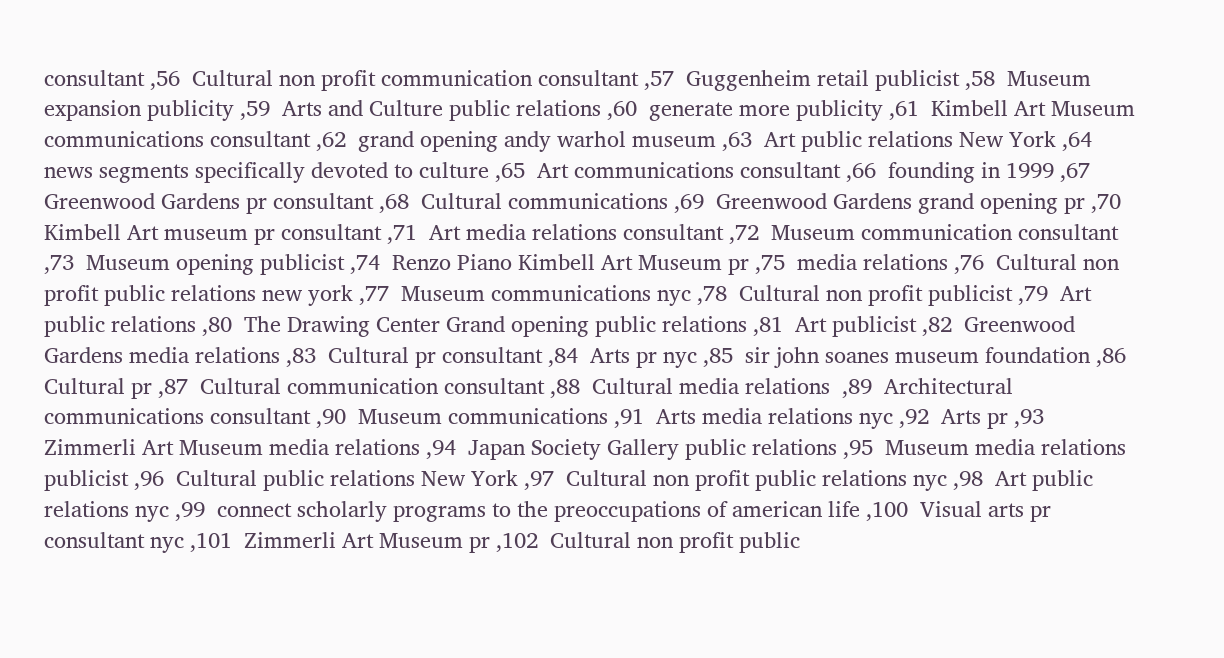consultant ,56  Cultural non profit communication consultant ,57  Guggenheim retail publicist ,58  Museum expansion publicity ,59  Arts and Culture public relations ,60  generate more publicity ,61  Kimbell Art Museum communications consultant ,62  grand opening andy warhol museum ,63  Art public relations New York ,64  news segments specifically devoted to culture ,65  Art communications consultant ,66  founding in 1999 ,67  Greenwood Gardens pr consultant ,68  Cultural communications ,69  Greenwood Gardens grand opening pr ,70  Kimbell Art museum pr consultant ,71  Art media relations consultant ,72  Museum communication consultant ,73  Museum opening publicist ,74  Renzo Piano Kimbell Art Museum pr ,75  media relations ,76  Cultural non profit public relations new york ,77  Museum communications nyc ,78  Cultural non profit publicist ,79  Art public relations ,80  The Drawing Center Grand opening public relations ,81  Art publicist ,82  Greenwood Gardens media relations ,83  Cultural pr consultant ,84  Arts pr nyc ,85  sir john soanes museum foundation ,86  Cultural pr ,87  Cultural communication consultant ,88  Cultural media relations  ,89  Architectural communications consultant ,90  Museum communications ,91  Arts media relations nyc ,92  Arts pr ,93  Zimmerli Art Museum media relations ,94  Japan Society Gallery public relations ,95  Museum media relations publicist ,96  Cultural public relations New York ,97  Cultural non profit public relations nyc ,98  Art public relations nyc ,99  connect scholarly programs to the preoccupations of american life ,100  Visual arts pr consultant nyc ,101  Zimmerli Art Museum pr ,102  Cultural non profit public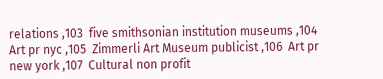relations ,103  five smithsonian institution museums ,104  Art pr nyc ,105  Zimmerli Art Museum publicist ,106  Art pr new york ,107  Cultural non profit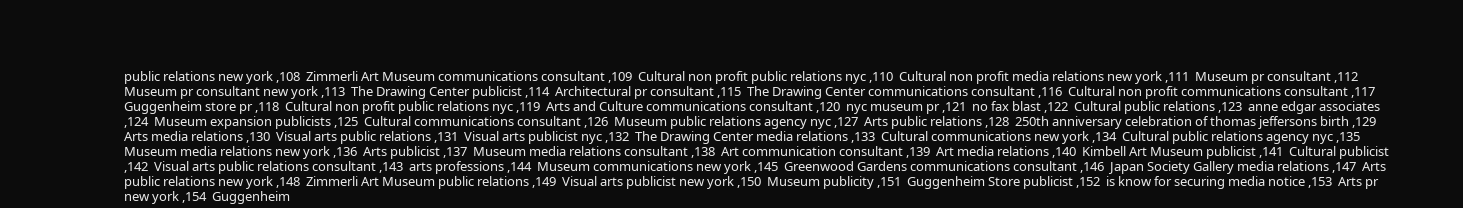public relations new york ,108  Zimmerli Art Museum communications consultant ,109  Cultural non profit public relations nyc ,110  Cultural non profit media relations new york ,111  Museum pr consultant ,112  Museum pr consultant new york ,113  The Drawing Center publicist ,114  Architectural pr consultant ,115  The Drawing Center communications consultant ,116  Cultural non profit communications consultant ,117  Guggenheim store pr ,118  Cultural non profit public relations nyc ,119  Arts and Culture communications consultant ,120  nyc museum pr ,121  no fax blast ,122  Cultural public relations ,123  anne edgar associates ,124  Museum expansion publicists ,125  Cultural communications consultant ,126  Museum public relations agency nyc ,127  Arts public relations ,128  250th anniversary celebration of thomas jeffersons birth ,129  Arts media relations ,130  Visual arts public relations ,131  Visual arts publicist nyc ,132  The Drawing Center media relations ,133  Cultural communications new york ,134  Cultural public relations agency nyc ,135  Museum media relations new york ,136  Arts publicist ,137  Museum media relations consultant ,138  Art communication consultant ,139  Art media relations ,140  Kimbell Art Museum publicist ,141  Cultural publicist ,142  Visual arts public relations consultant ,143  arts professions ,144  Museum communications new york ,145  Greenwood Gardens communications consultant ,146  Japan Society Gallery media relations ,147  Arts public relations new york ,148  Zimmerli Art Museum public relations ,149  Visual arts publicist new york ,150  Museum publicity ,151  Guggenheim Store publicist ,152  is know for securing media notice ,153  Arts pr new york ,154  Guggenheim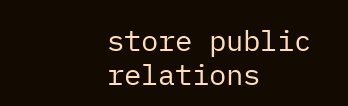store public relations